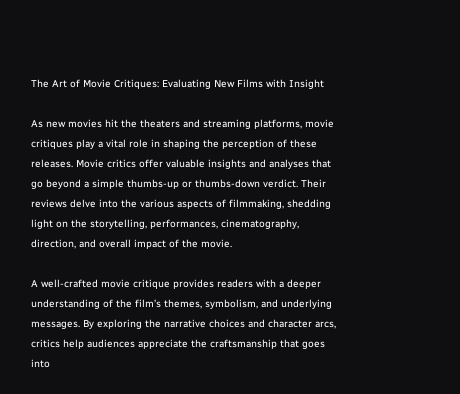The Art of Movie Critiques: Evaluating New Films with Insight

As new movies hit the theaters and streaming platforms, movie critiques play a vital role in shaping the perception of these releases. Movie critics offer valuable insights and analyses that go beyond a simple thumbs-up or thumbs-down verdict. Their reviews delve into the various aspects of filmmaking, shedding light on the storytelling, performances, cinematography, direction, and overall impact of the movie.

A well-crafted movie critique provides readers with a deeper understanding of the film’s themes, symbolism, and underlying messages. By exploring the narrative choices and character arcs, critics help audiences appreciate the craftsmanship that goes into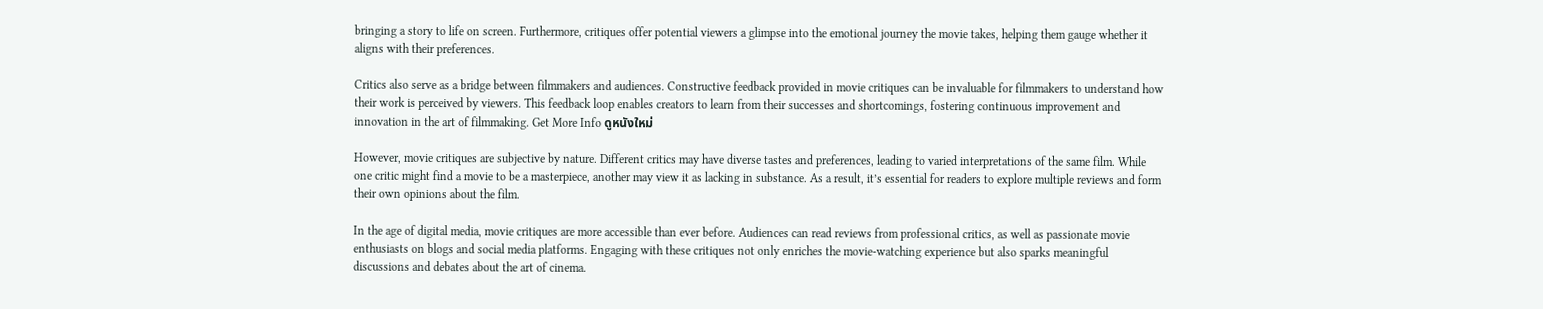bringing a story to life on screen. Furthermore, critiques offer potential viewers a glimpse into the emotional journey the movie takes, helping them gauge whether it aligns with their preferences.

Critics also serve as a bridge between filmmakers and audiences. Constructive feedback provided in movie critiques can be invaluable for filmmakers to understand how their work is perceived by viewers. This feedback loop enables creators to learn from their successes and shortcomings, fostering continuous improvement and innovation in the art of filmmaking. Get More Info ดูหนังใหม่

However, movie critiques are subjective by nature. Different critics may have diverse tastes and preferences, leading to varied interpretations of the same film. While one critic might find a movie to be a masterpiece, another may view it as lacking in substance. As a result, it’s essential for readers to explore multiple reviews and form their own opinions about the film.

In the age of digital media, movie critiques are more accessible than ever before. Audiences can read reviews from professional critics, as well as passionate movie enthusiasts on blogs and social media platforms. Engaging with these critiques not only enriches the movie-watching experience but also sparks meaningful discussions and debates about the art of cinema.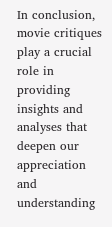In conclusion, movie critiques play a crucial role in providing insights and analyses that deepen our appreciation and understanding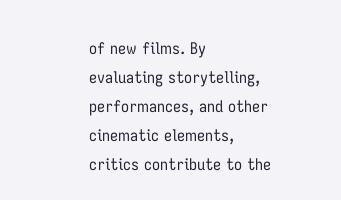of new films. By evaluating storytelling, performances, and other cinematic elements, critics contribute to the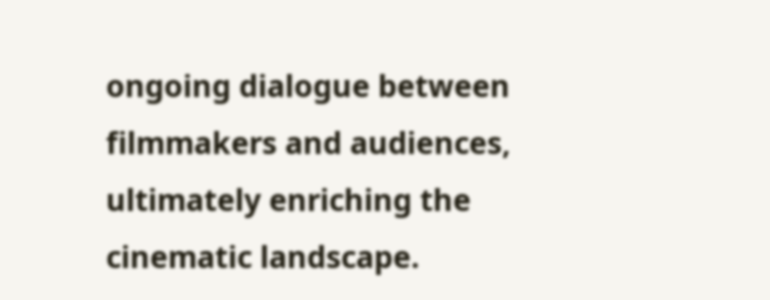ongoing dialogue between filmmakers and audiences, ultimately enriching the cinematic landscape.